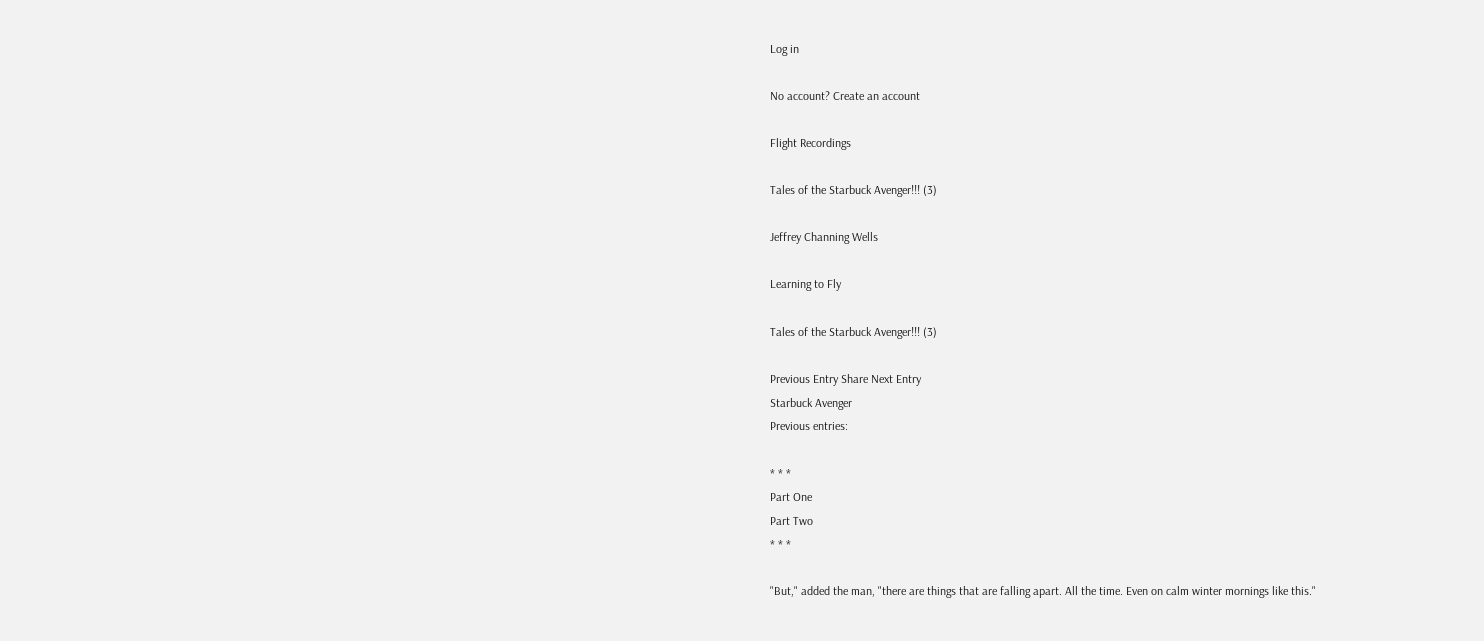Log in

No account? Create an account

Flight Recordings

Tales of the Starbuck Avenger!!! (3)

Jeffrey Channing Wells

Learning to Fly

Tales of the Starbuck Avenger!!! (3)

Previous Entry Share Next Entry
Starbuck Avenger
Previous entries:

* * *
Part One
Part Two
* * *

"But," added the man, "there are things that are falling apart. All the time. Even on calm winter mornings like this."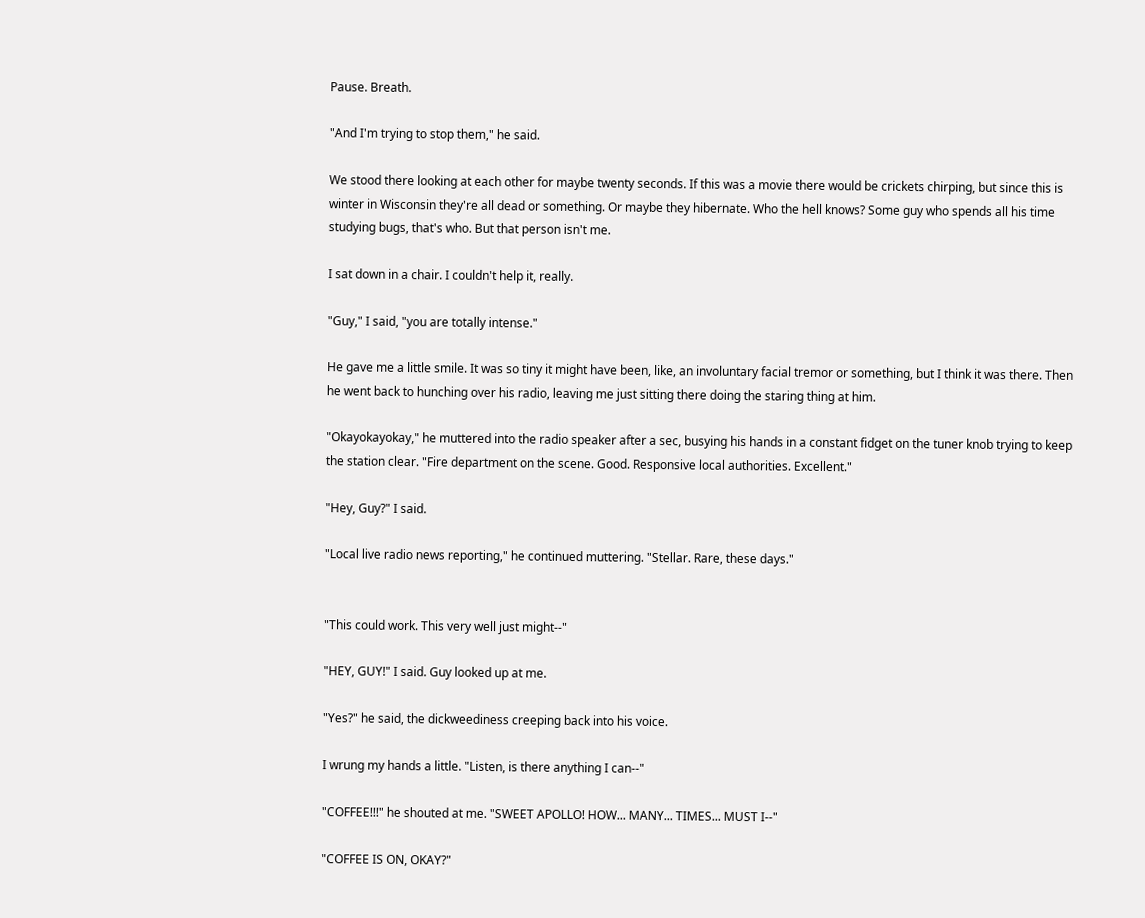Pause. Breath.

"And I'm trying to stop them," he said.

We stood there looking at each other for maybe twenty seconds. If this was a movie there would be crickets chirping, but since this is winter in Wisconsin they're all dead or something. Or maybe they hibernate. Who the hell knows? Some guy who spends all his time studying bugs, that's who. But that person isn't me.

I sat down in a chair. I couldn't help it, really.

"Guy," I said, "you are totally intense."

He gave me a little smile. It was so tiny it might have been, like, an involuntary facial tremor or something, but I think it was there. Then he went back to hunching over his radio, leaving me just sitting there doing the staring thing at him.

"Okayokayokay," he muttered into the radio speaker after a sec, busying his hands in a constant fidget on the tuner knob trying to keep the station clear. "Fire department on the scene. Good. Responsive local authorities. Excellent."

"Hey, Guy?" I said.

"Local live radio news reporting," he continued muttering. "Stellar. Rare, these days."


"This could work. This very well just might--"

"HEY, GUY!" I said. Guy looked up at me.

"Yes?" he said, the dickweediness creeping back into his voice.

I wrung my hands a little. "Listen, is there anything I can--"

"COFFEE!!!" he shouted at me. "SWEET APOLLO! HOW... MANY... TIMES... MUST I--"

"COFFEE IS ON, OKAY?"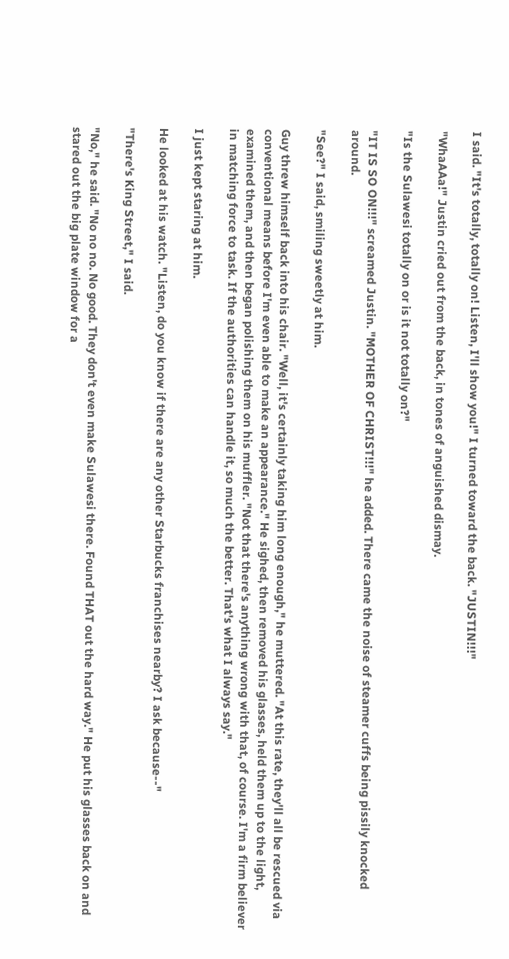I said. "It's totally, totally on! Listen, I'll show you!" I turned toward the back. "JUSTIN!!!"

"WhaAAa!" Justin cried out from the back, in tones of anguished dismay.

"Is the Sulawesi totally on or is it not totally on?"

"IT IS SO ON!!!" screamed Justin. "MOTHER OF CHRIST!!!" he added. There came the noise of steamer cuffs being pissily knocked around.

"See?" I said, smiling sweetly at him.

Guy threw himself back into his chair. "Well, it's certainly taking him long enough," he muttered. "At this rate, they'll all be rescued via conventional means before I'm even able to make an appearance." He sighed, then removed his glasses, held them up to the light, examined them, and then began polishing them on his muffler. "Not that there's anything wrong with that, of course. I'm a firm believer in matching force to task. If the authorities can handle it, so much the better. That's what I always say."

I just kept staring at him.

He looked at his watch. "Listen, do you know if there are any other Starbucks franchises nearby? I ask because--"

"There's King Street," I said.

"No," he said. "No no no. No good. They don't even make Sulawesi there. Found THAT out the hard way." He put his glasses back on and stared out the big plate window for a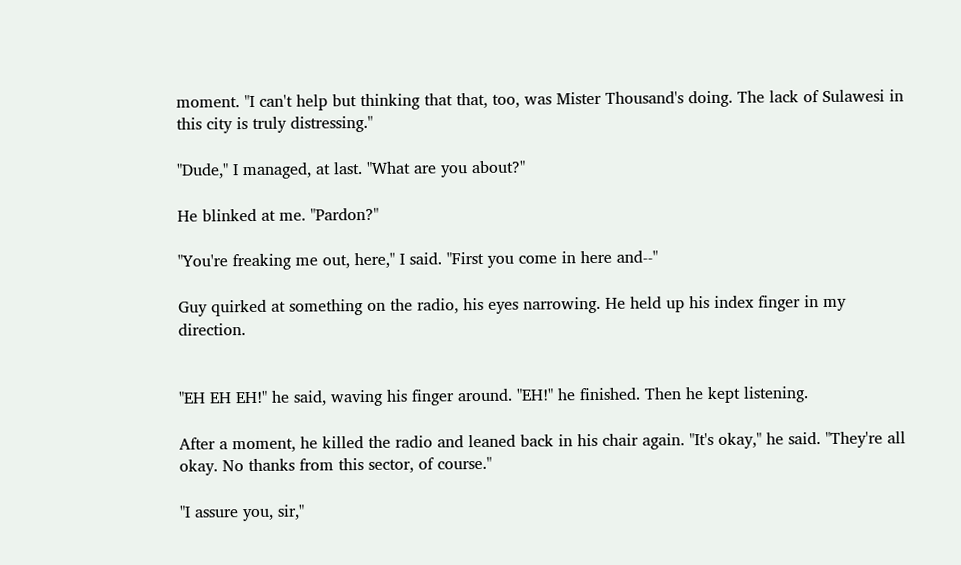moment. "I can't help but thinking that that, too, was Mister Thousand's doing. The lack of Sulawesi in this city is truly distressing."

"Dude," I managed, at last. "What are you about?"

He blinked at me. "Pardon?"

"You're freaking me out, here," I said. "First you come in here and--"

Guy quirked at something on the radio, his eyes narrowing. He held up his index finger in my direction.


"EH EH EH!" he said, waving his finger around. "EH!" he finished. Then he kept listening.

After a moment, he killed the radio and leaned back in his chair again. "It's okay," he said. "They're all okay. No thanks from this sector, of course."

"I assure you, sir,"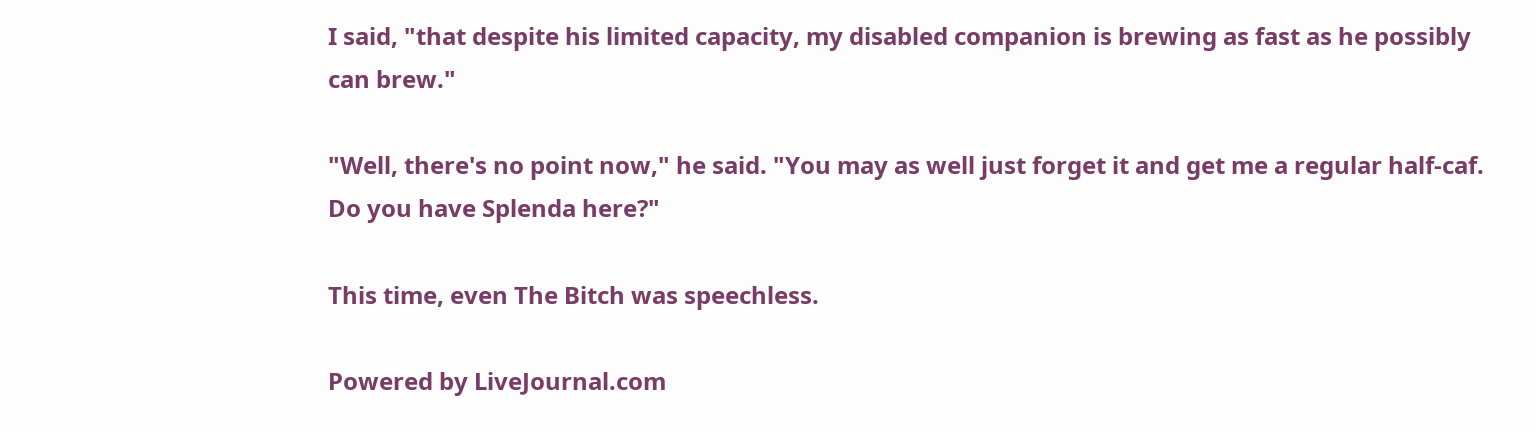I said, "that despite his limited capacity, my disabled companion is brewing as fast as he possibly can brew."

"Well, there's no point now," he said. "You may as well just forget it and get me a regular half-caf. Do you have Splenda here?"

This time, even The Bitch was speechless.

Powered by LiveJournal.com